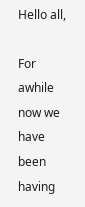Hello all,

For awhile now we have been having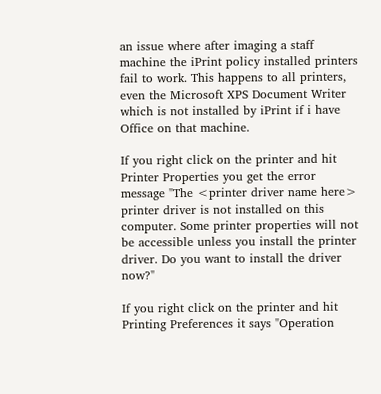an issue where after imaging a staff machine the iPrint policy installed printers fail to work. This happens to all printers, even the Microsoft XPS Document Writer which is not installed by iPrint if i have Office on that machine.

If you right click on the printer and hit Printer Properties you get the error message "The <printer driver name here> printer driver is not installed on this computer. Some printer properties will not be accessible unless you install the printer driver. Do you want to install the driver now?"

If you right click on the printer and hit Printing Preferences it says "Operation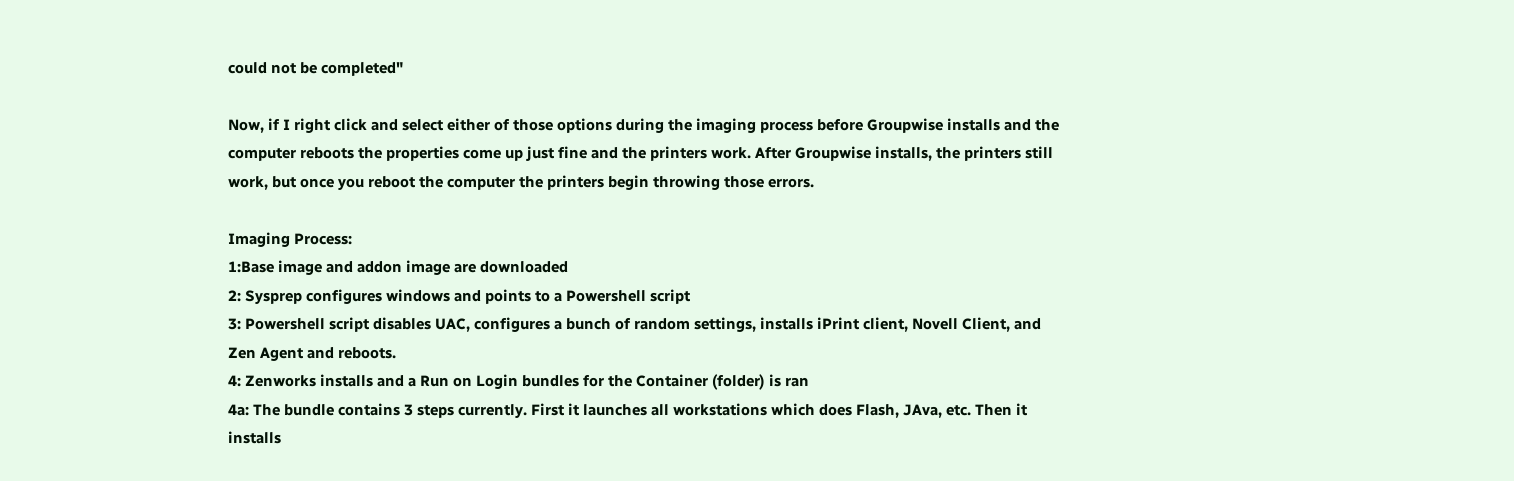could not be completed"

Now, if I right click and select either of those options during the imaging process before Groupwise installs and the computer reboots the properties come up just fine and the printers work. After Groupwise installs, the printers still work, but once you reboot the computer the printers begin throwing those errors.

Imaging Process:
1:Base image and addon image are downloaded
2: Sysprep configures windows and points to a Powershell script
3: Powershell script disables UAC, configures a bunch of random settings, installs iPrint client, Novell Client, and Zen Agent and reboots.
4: Zenworks installs and a Run on Login bundles for the Container (folder) is ran
4a: The bundle contains 3 steps currently. First it launches all workstations which does Flash, JAva, etc. Then it installs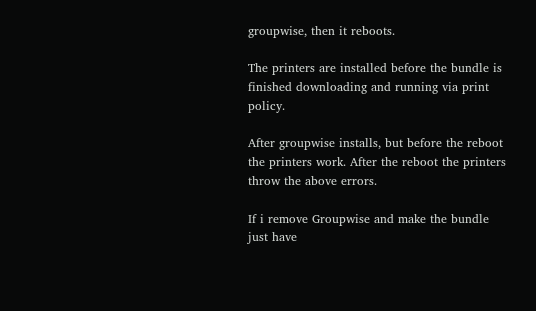groupwise, then it reboots.

The printers are installed before the bundle is finished downloading and running via print policy.

After groupwise installs, but before the reboot the printers work. After the reboot the printers throw the above errors.

If i remove Groupwise and make the bundle just have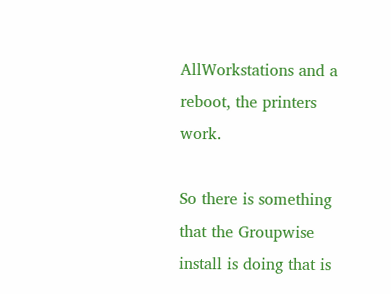AllWorkstations and a reboot, the printers work.

So there is something that the Groupwise install is doing that is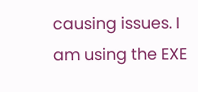causing issues. I am using the EXE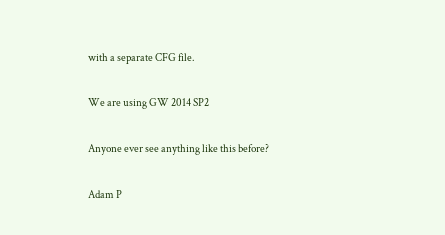with a separate CFG file.

We are using GW 2014 SP2

Anyone ever see anything like this before?

Adam P